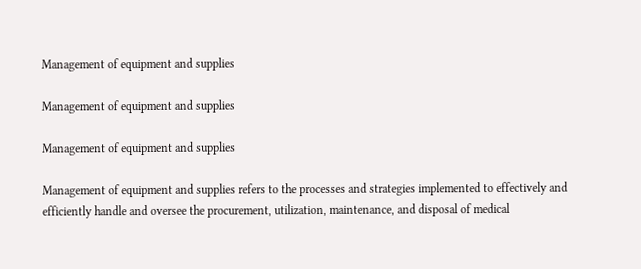Management of equipment and supplies

Management of equipment and supplies

Management of equipment and supplies

Management of equipment and supplies refers to the processes and strategies implemented to effectively and efficiently handle and oversee the procurement, utilization, maintenance, and disposal of medical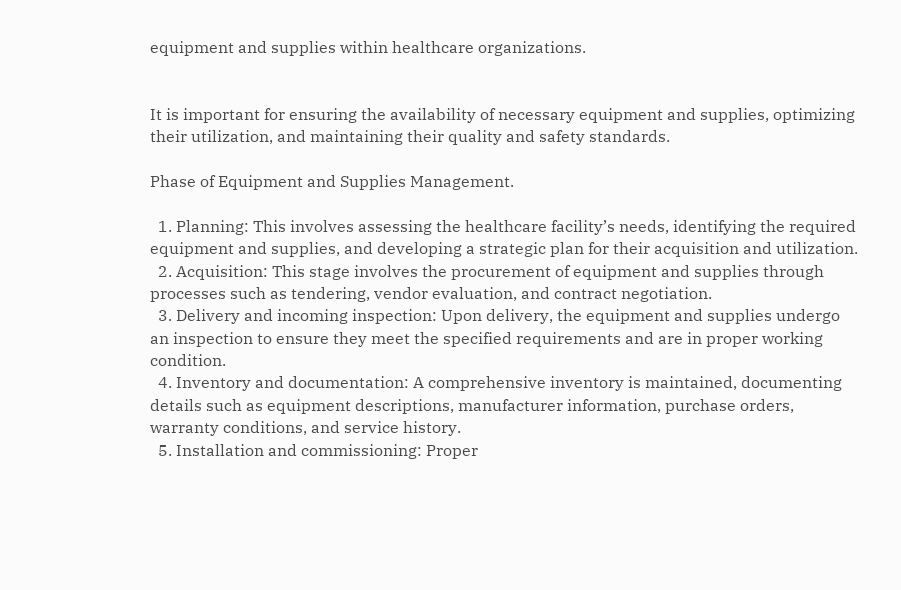equipment and supplies within healthcare organizations.


It is important for ensuring the availability of necessary equipment and supplies, optimizing their utilization, and maintaining their quality and safety standards.

Phase of Equipment and Supplies Management.

  1. Planning: This involves assessing the healthcare facility’s needs, identifying the required equipment and supplies, and developing a strategic plan for their acquisition and utilization.
  2. Acquisition: This stage involves the procurement of equipment and supplies through processes such as tendering, vendor evaluation, and contract negotiation.
  3. Delivery and incoming inspection: Upon delivery, the equipment and supplies undergo an inspection to ensure they meet the specified requirements and are in proper working condition.
  4. Inventory and documentation: A comprehensive inventory is maintained, documenting details such as equipment descriptions, manufacturer information, purchase orders, warranty conditions, and service history.
  5. Installation and commissioning: Proper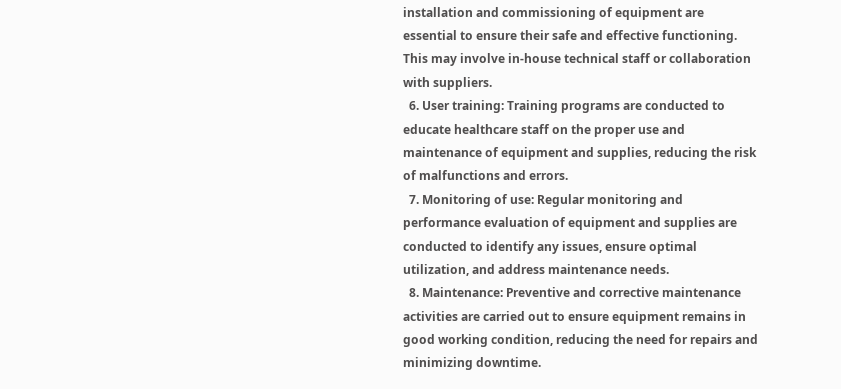installation and commissioning of equipment are essential to ensure their safe and effective functioning. This may involve in-house technical staff or collaboration with suppliers.
  6. User training: Training programs are conducted to educate healthcare staff on the proper use and maintenance of equipment and supplies, reducing the risk of malfunctions and errors.
  7. Monitoring of use: Regular monitoring and performance evaluation of equipment and supplies are conducted to identify any issues, ensure optimal utilization, and address maintenance needs.
  8. Maintenance: Preventive and corrective maintenance activities are carried out to ensure equipment remains in good working condition, reducing the need for repairs and minimizing downtime.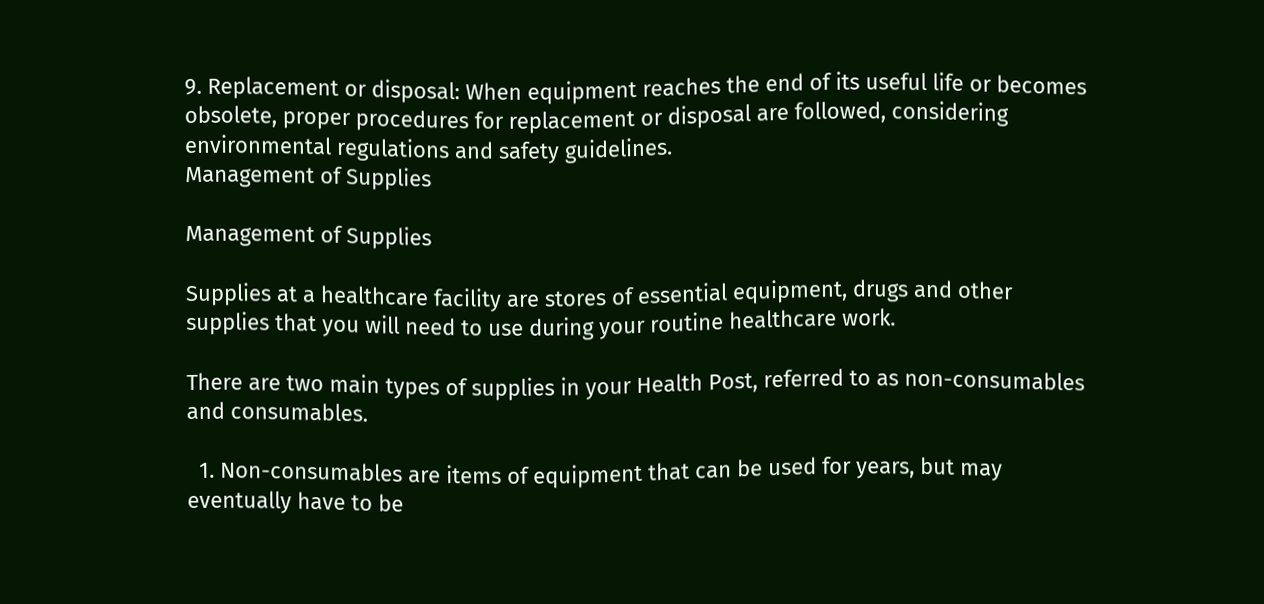9. Replacement or disposal: When equipment reaches the end of its useful life or becomes obsolete, proper procedures for replacement or disposal are followed, considering environmental regulations and safety guidelines.
Management of Supplies

Management of Supplies

Supplies at a healthcare facility are stores of essential equipment, drugs and other supplies that you will need to use during your routine healthcare work.

There are two main types of supplies in your Health Post, referred to as non-consumables and consumables.

  1. Non-consumables are items of equipment that can be used for years, but may eventually have to be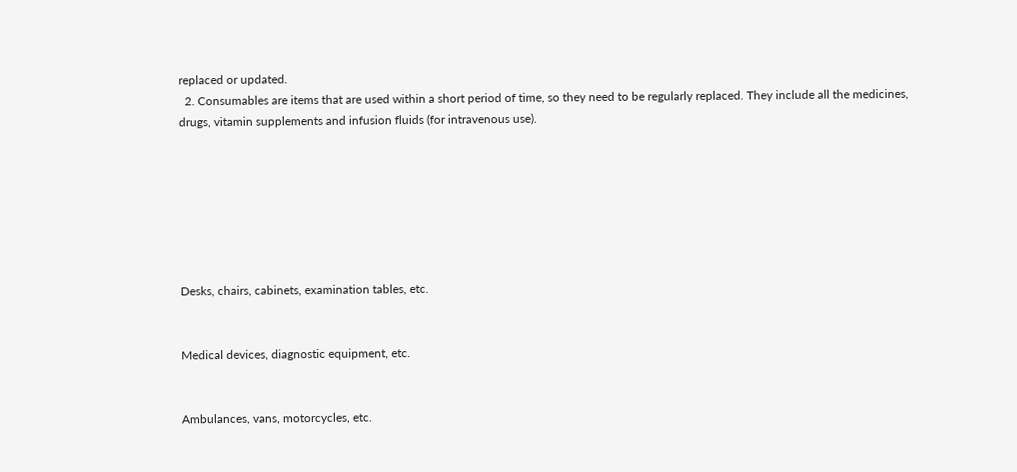replaced or updated.
  2. Consumables are items that are used within a short period of time, so they need to be regularly replaced. They include all the medicines, drugs, vitamin supplements and infusion fluids (for intravenous use).







Desks, chairs, cabinets, examination tables, etc.


Medical devices, diagnostic equipment, etc.


Ambulances, vans, motorcycles, etc.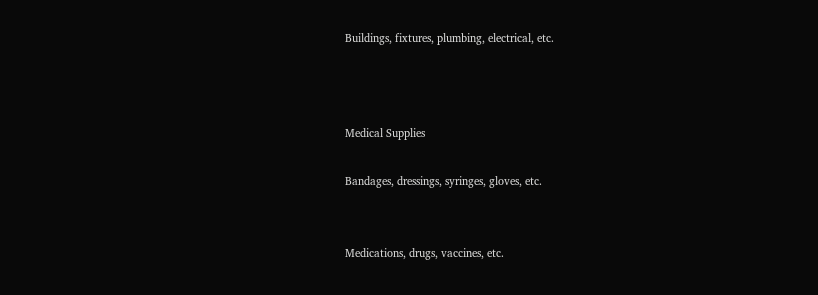Buildings, fixtures, plumbing, electrical, etc.



Medical Supplies

Bandages, dressings, syringes, gloves, etc.


Medications, drugs, vaccines, etc.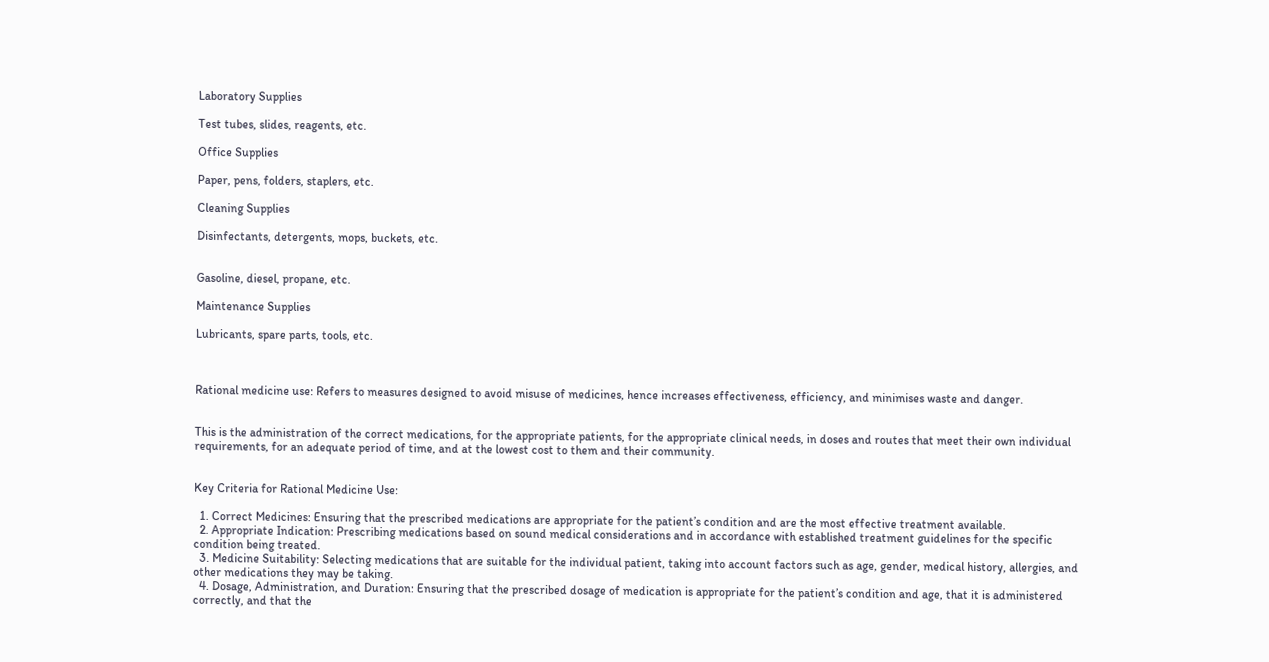Laboratory Supplies

Test tubes, slides, reagents, etc.

Office Supplies

Paper, pens, folders, staplers, etc.

Cleaning Supplies

Disinfectants, detergents, mops, buckets, etc.


Gasoline, diesel, propane, etc.

Maintenance Supplies

Lubricants, spare parts, tools, etc.



Rational medicine use: Refers to measures designed to avoid misuse of medicines, hence increases effectiveness, efficiency, and minimises waste and danger.


This is the administration of the correct medications, for the appropriate patients, for the appropriate clinical needs, in doses and routes that meet their own individual requirements, for an adequate period of time, and at the lowest cost to them and their community.


Key Criteria for Rational Medicine Use:

  1. Correct Medicines: Ensuring that the prescribed medications are appropriate for the patient’s condition and are the most effective treatment available.
  2. Appropriate Indication: Prescribing medications based on sound medical considerations and in accordance with established treatment guidelines for the specific condition being treated.
  3. Medicine Suitability: Selecting medications that are suitable for the individual patient, taking into account factors such as age, gender, medical history, allergies, and other medications they may be taking.
  4. Dosage, Administration, and Duration: Ensuring that the prescribed dosage of medication is appropriate for the patient’s condition and age, that it is administered correctly, and that the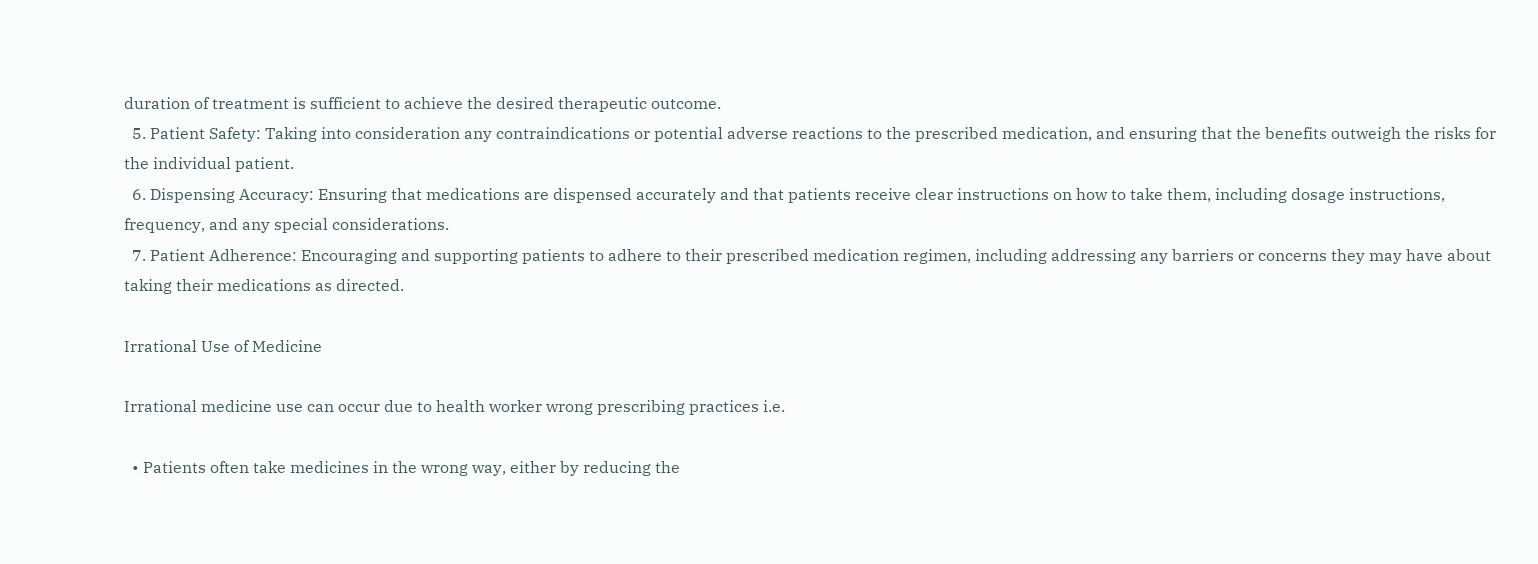duration of treatment is sufficient to achieve the desired therapeutic outcome.
  5. Patient Safety: Taking into consideration any contraindications or potential adverse reactions to the prescribed medication, and ensuring that the benefits outweigh the risks for the individual patient.
  6. Dispensing Accuracy: Ensuring that medications are dispensed accurately and that patients receive clear instructions on how to take them, including dosage instructions, frequency, and any special considerations.
  7. Patient Adherence: Encouraging and supporting patients to adhere to their prescribed medication regimen, including addressing any barriers or concerns they may have about taking their medications as directed.

Irrational Use of Medicine

Irrational medicine use can occur due to health worker wrong prescribing practices i.e.

  • Patients often take medicines in the wrong way, either by reducing the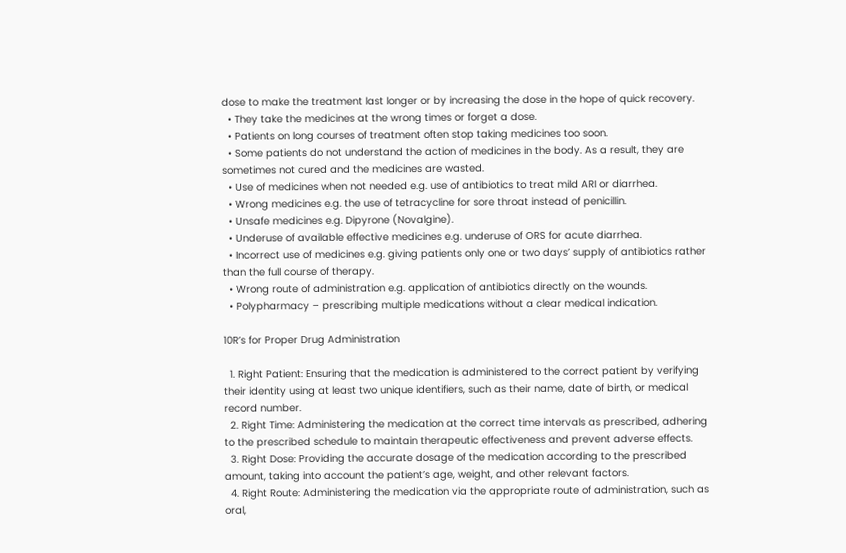dose to make the treatment last longer or by increasing the dose in the hope of quick recovery.
  • They take the medicines at the wrong times or forget a dose.
  • Patients on long courses of treatment often stop taking medicines too soon.
  • Some patients do not understand the action of medicines in the body. As a result, they are sometimes not cured and the medicines are wasted.
  • Use of medicines when not needed e.g. use of antibiotics to treat mild ARI or diarrhea.
  • Wrong medicines e.g. the use of tetracycline for sore throat instead of penicillin.
  • Unsafe medicines e.g. Dipyrone (Novalgine).
  • Underuse of available effective medicines e.g. underuse of ORS for acute diarrhea.
  • Incorrect use of medicines e.g. giving patients only one or two days’ supply of antibiotics rather than the full course of therapy.
  • Wrong route of administration e.g. application of antibiotics directly on the wounds.
  • Polypharmacy – prescribing multiple medications without a clear medical indication.

10R’s for Proper Drug Administration

  1. Right Patient: Ensuring that the medication is administered to the correct patient by verifying their identity using at least two unique identifiers, such as their name, date of birth, or medical record number.
  2. Right Time: Administering the medication at the correct time intervals as prescribed, adhering to the prescribed schedule to maintain therapeutic effectiveness and prevent adverse effects.
  3. Right Dose: Providing the accurate dosage of the medication according to the prescribed amount, taking into account the patient’s age, weight, and other relevant factors.
  4. Right Route: Administering the medication via the appropriate route of administration, such as oral,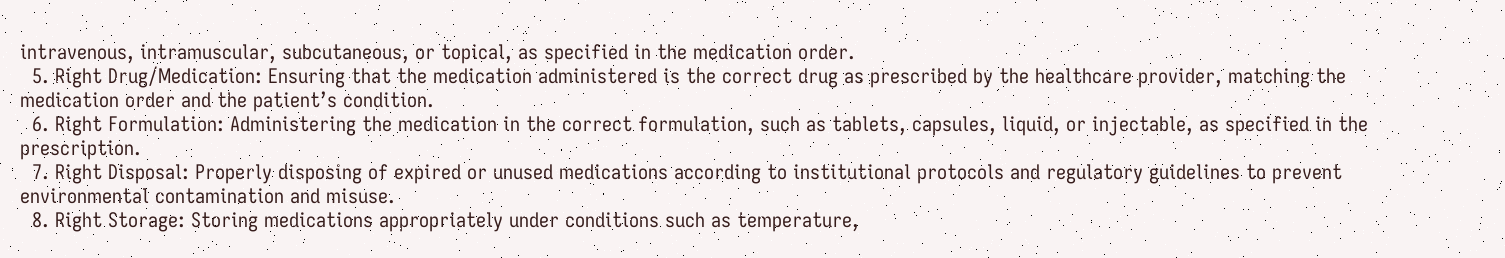intravenous, intramuscular, subcutaneous, or topical, as specified in the medication order.
  5. Right Drug/Medication: Ensuring that the medication administered is the correct drug as prescribed by the healthcare provider, matching the medication order and the patient’s condition.
  6. Right Formulation: Administering the medication in the correct formulation, such as tablets, capsules, liquid, or injectable, as specified in the prescription.
  7. Right Disposal: Properly disposing of expired or unused medications according to institutional protocols and regulatory guidelines to prevent environmental contamination and misuse.
  8. Right Storage: Storing medications appropriately under conditions such as temperature,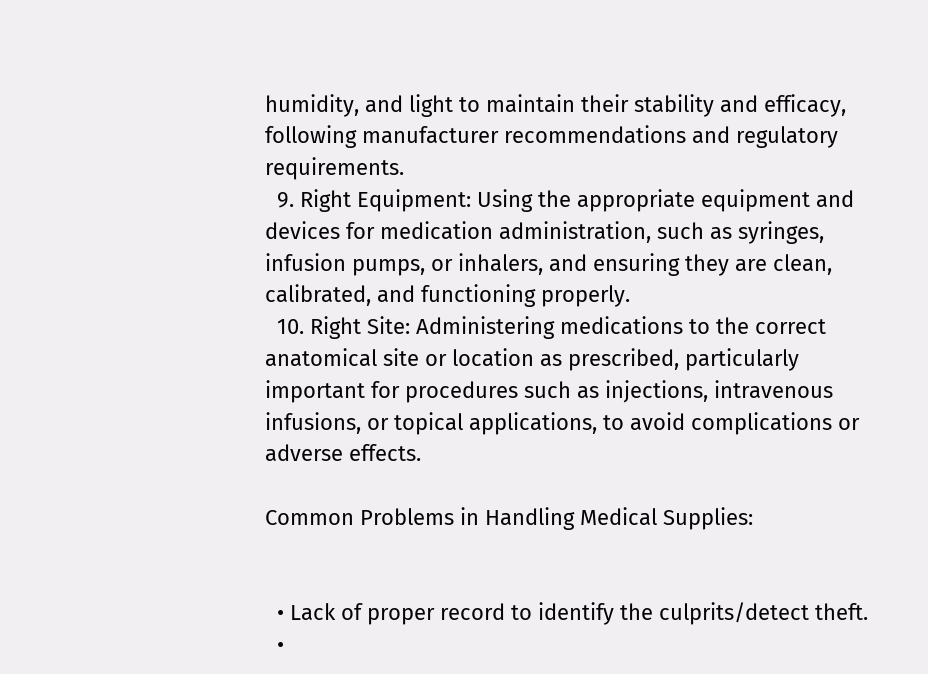humidity, and light to maintain their stability and efficacy, following manufacturer recommendations and regulatory requirements.
  9. Right Equipment: Using the appropriate equipment and devices for medication administration, such as syringes, infusion pumps, or inhalers, and ensuring they are clean, calibrated, and functioning properly.
  10. Right Site: Administering medications to the correct anatomical site or location as prescribed, particularly important for procedures such as injections, intravenous infusions, or topical applications, to avoid complications or adverse effects.

Common Problems in Handling Medical Supplies:


  • Lack of proper record to identify the culprits/detect theft.
  •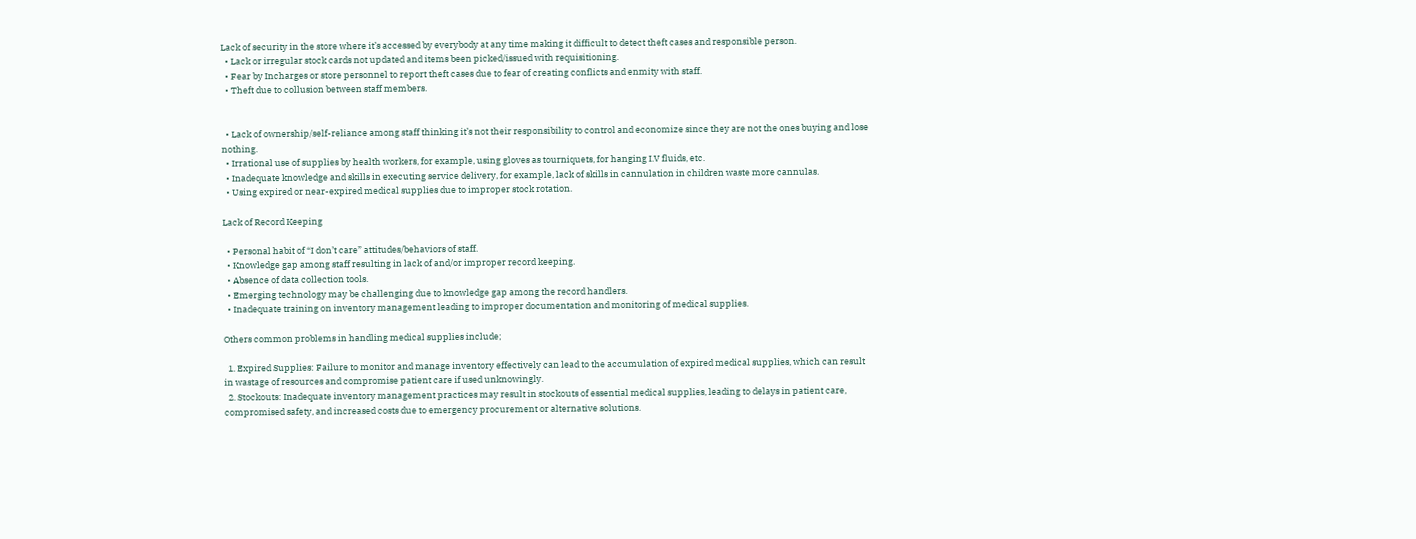Lack of security in the store where it’s accessed by everybody at any time making it difficult to detect theft cases and responsible person.
  • Lack or irregular stock cards not updated and items been picked/issued with requisitioning.
  • Fear by Incharges or store personnel to report theft cases due to fear of creating conflicts and enmity with staff.
  • Theft due to collusion between staff members.


  • Lack of ownership/self-reliance among staff thinking it’s not their responsibility to control and economize since they are not the ones buying and lose nothing.
  • Irrational use of supplies by health workers, for example, using gloves as tourniquets, for hanging I.V fluids, etc.
  • Inadequate knowledge and skills in executing service delivery, for example, lack of skills in cannulation in children waste more cannulas.
  • Using expired or near-expired medical supplies due to improper stock rotation.

Lack of Record Keeping

  • Personal habit of “I don’t care” attitudes/behaviors of staff.
  • Knowledge gap among staff resulting in lack of and/or improper record keeping.
  • Absence of data collection tools.
  • Emerging technology may be challenging due to knowledge gap among the record handlers.
  • Inadequate training on inventory management leading to improper documentation and monitoring of medical supplies.

Others common problems in handling medical supplies include;

  1. Expired Supplies: Failure to monitor and manage inventory effectively can lead to the accumulation of expired medical supplies, which can result in wastage of resources and compromise patient care if used unknowingly.
  2. Stockouts: Inadequate inventory management practices may result in stockouts of essential medical supplies, leading to delays in patient care, compromised safety, and increased costs due to emergency procurement or alternative solutions.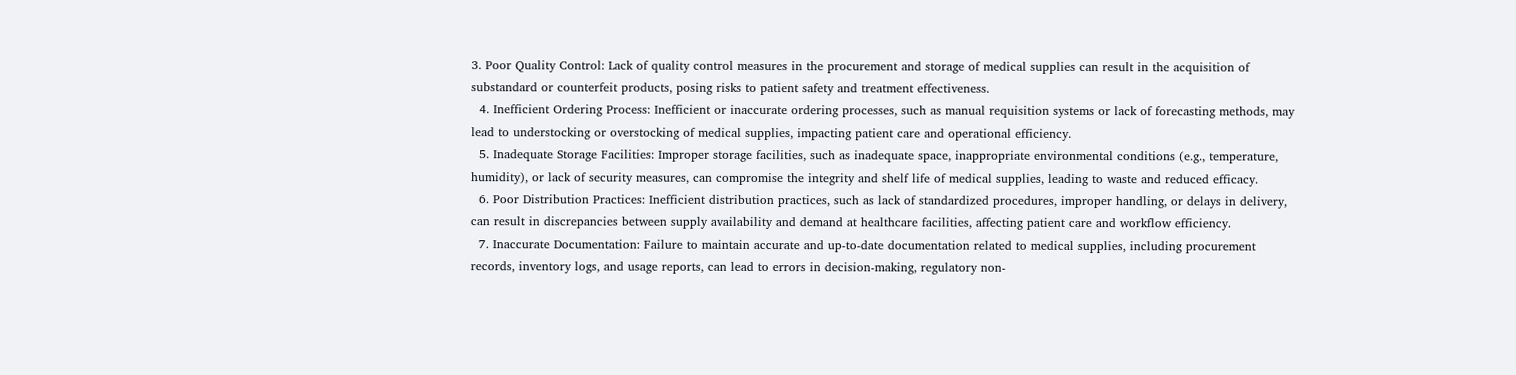3. Poor Quality Control: Lack of quality control measures in the procurement and storage of medical supplies can result in the acquisition of substandard or counterfeit products, posing risks to patient safety and treatment effectiveness.
  4. Inefficient Ordering Process: Inefficient or inaccurate ordering processes, such as manual requisition systems or lack of forecasting methods, may lead to understocking or overstocking of medical supplies, impacting patient care and operational efficiency.
  5. Inadequate Storage Facilities: Improper storage facilities, such as inadequate space, inappropriate environmental conditions (e.g., temperature, humidity), or lack of security measures, can compromise the integrity and shelf life of medical supplies, leading to waste and reduced efficacy.
  6. Poor Distribution Practices: Inefficient distribution practices, such as lack of standardized procedures, improper handling, or delays in delivery, can result in discrepancies between supply availability and demand at healthcare facilities, affecting patient care and workflow efficiency.
  7. Inaccurate Documentation: Failure to maintain accurate and up-to-date documentation related to medical supplies, including procurement records, inventory logs, and usage reports, can lead to errors in decision-making, regulatory non-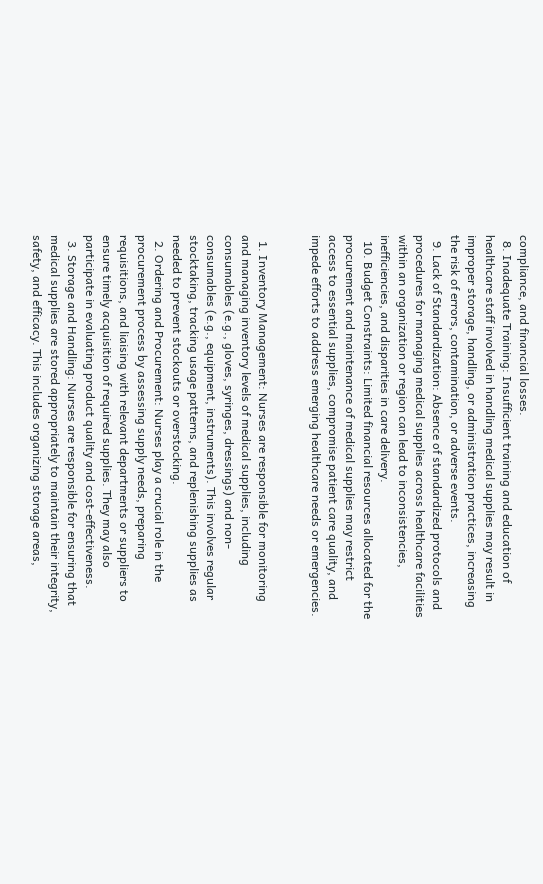compliance, and financial losses.
  8. Inadequate Training: Insufficient training and education of healthcare staff involved in handling medical supplies may result in improper storage, handling, or administration practices, increasing the risk of errors, contamination, or adverse events.
  9. Lack of Standardization: Absence of standardized protocols and procedures for managing medical supplies across healthcare facilities within an organization or region can lead to inconsistencies, inefficiencies, and disparities in care delivery.
  10. Budget Constraints: Limited financial resources allocated for the procurement and maintenance of medical supplies may restrict access to essential supplies, compromise patient care quality, and impede efforts to address emerging healthcare needs or emergencies.


  1. Inventory Management: Nurses are responsible for monitoring and managing inventory levels of medical supplies, including consumables (e.g., gloves, syringes, dressings) and non-consumables (e.g., equipment, instruments). This involves regular stocktaking, tracking usage patterns, and replenishing supplies as needed to prevent stockouts or overstocking.
  2. Ordering and Procurement: Nurses play a crucial role in the procurement process by assessing supply needs, preparing requisitions, and liaising with relevant departments or suppliers to ensure timely acquisition of required supplies. They may also participate in evaluating product quality and cost-effectiveness.
  3. Storage and Handling: Nurses are responsible for ensuring that medical supplies are stored appropriately to maintain their integrity, safety, and efficacy. This includes organizing storage areas,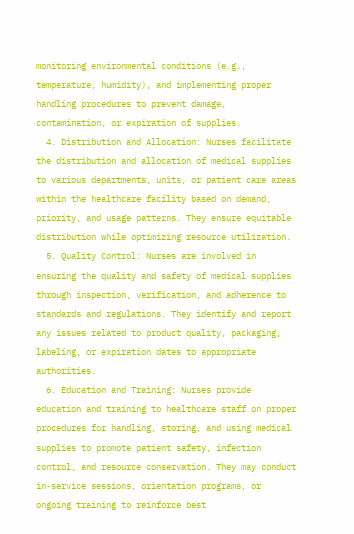monitoring environmental conditions (e.g., temperature, humidity), and implementing proper handling procedures to prevent damage, contamination, or expiration of supplies.
  4. Distribution and Allocation: Nurses facilitate the distribution and allocation of medical supplies to various departments, units, or patient care areas within the healthcare facility based on demand, priority, and usage patterns. They ensure equitable distribution while optimizing resource utilization.
  5. Quality Control: Nurses are involved in ensuring the quality and safety of medical supplies through inspection, verification, and adherence to standards and regulations. They identify and report any issues related to product quality, packaging, labeling, or expiration dates to appropriate authorities.
  6. Education and Training: Nurses provide education and training to healthcare staff on proper procedures for handling, storing, and using medical supplies to promote patient safety, infection control, and resource conservation. They may conduct in-service sessions, orientation programs, or ongoing training to reinforce best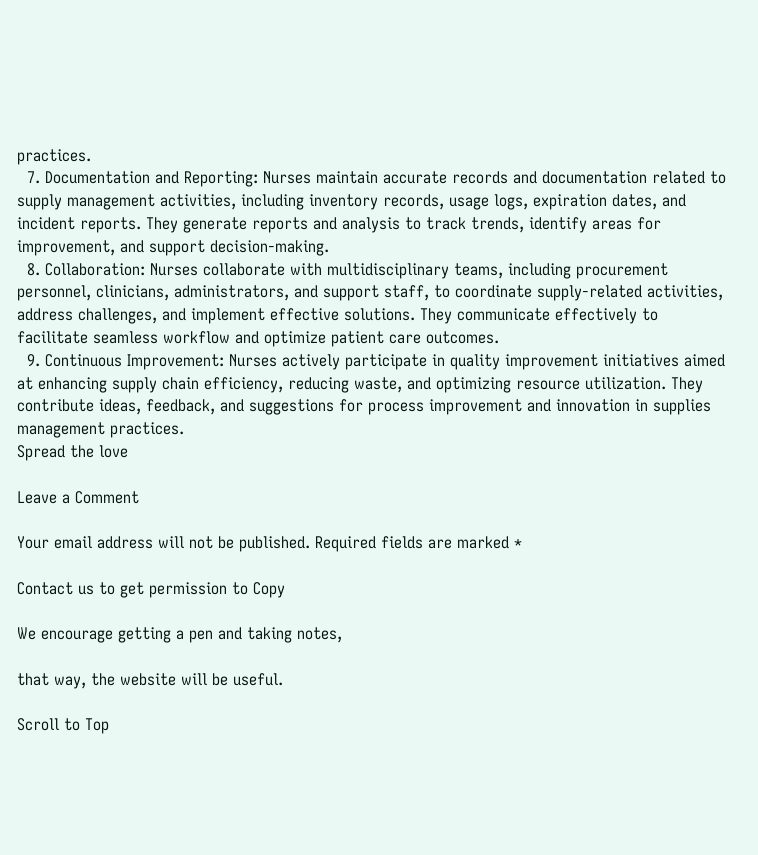practices.
  7. Documentation and Reporting: Nurses maintain accurate records and documentation related to supply management activities, including inventory records, usage logs, expiration dates, and incident reports. They generate reports and analysis to track trends, identify areas for improvement, and support decision-making.
  8. Collaboration: Nurses collaborate with multidisciplinary teams, including procurement personnel, clinicians, administrators, and support staff, to coordinate supply-related activities, address challenges, and implement effective solutions. They communicate effectively to facilitate seamless workflow and optimize patient care outcomes.
  9. Continuous Improvement: Nurses actively participate in quality improvement initiatives aimed at enhancing supply chain efficiency, reducing waste, and optimizing resource utilization. They contribute ideas, feedback, and suggestions for process improvement and innovation in supplies management practices.
Spread the love

Leave a Comment

Your email address will not be published. Required fields are marked *

Contact us to get permission to Copy

We encourage getting a pen and taking notes,

that way, the website will be useful.

Scroll to Top